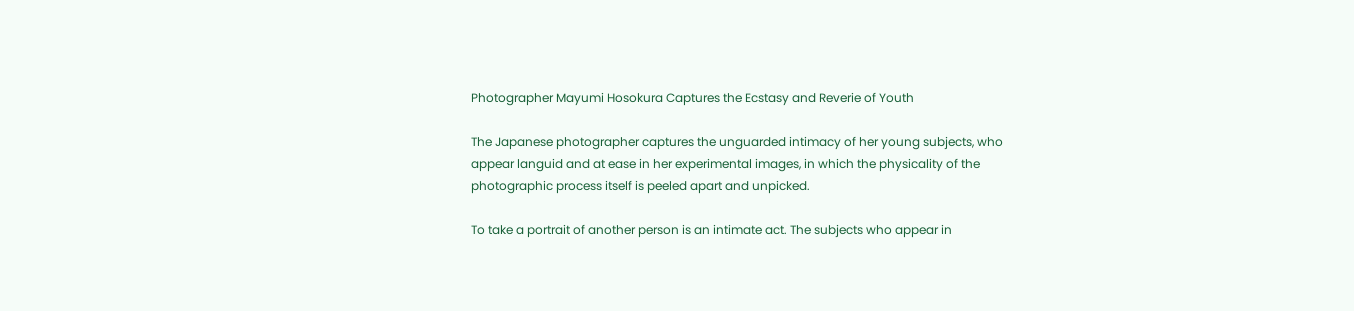Photographer Mayumi Hosokura Captures the Ecstasy and Reverie of Youth

The Japanese photographer captures the unguarded intimacy of her young subjects, who appear languid and at ease in her experimental images, in which the physicality of the photographic process itself is peeled apart and unpicked.

To take a portrait of another person is an intimate act. The subjects who appear in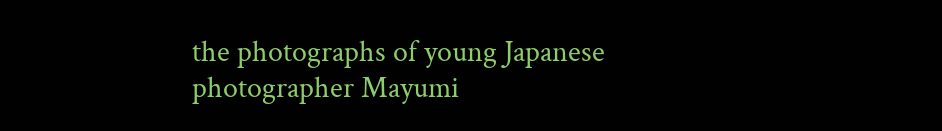the photographs of young Japanese photographer Mayumi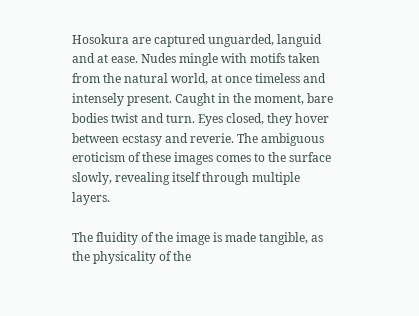Hosokura are captured unguarded, languid and at ease. Nudes mingle with motifs taken from the natural world, at once timeless and intensely present. Caught in the moment, bare bodies twist and turn. Eyes closed, they hover between ecstasy and reverie. The ambiguous eroticism of these images comes to the surface slowly, revealing itself through multiple layers.

The fluidity of the image is made tangible, as the physicality of the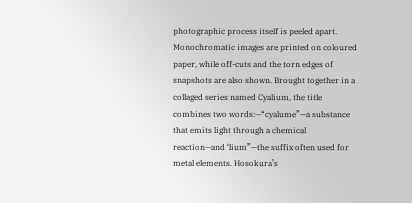photographic process itself is peeled apart. Monochromatic images are printed on coloured paper, while off-cuts and the torn edges of snapshots are also shown. Brought together in a collaged series named Cyalium, the title combines two words:—“cyalume”—a substance that emits light through a chemical reaction—and ‘lium”—the suffix often used for metal elements. Hosokura’s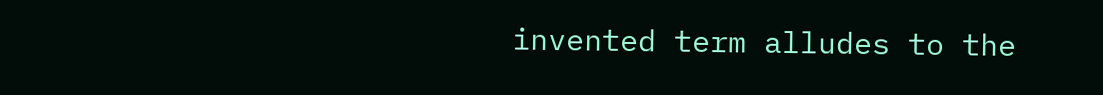invented term alludes to the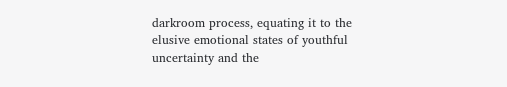darkroom process, equating it to the elusive emotional states of youthful uncertainty and the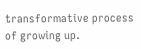transformative process of growing up.